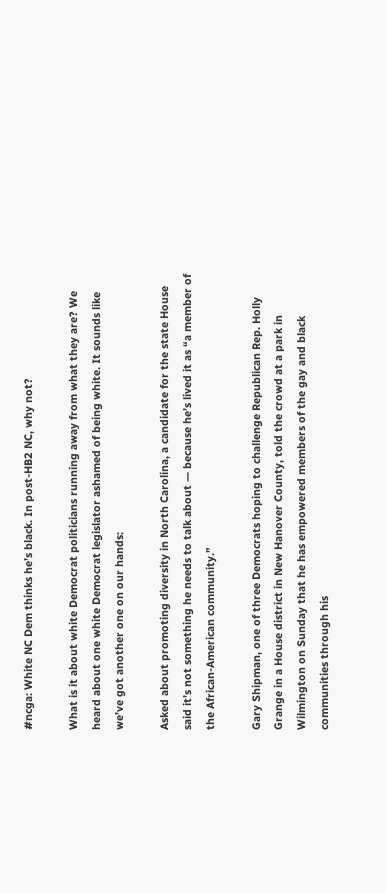#ncga: White NC Dem thinks he’s black. In post-HB2 NC, why not?

What is it about white Democrat politicians running away from what they are? We heard about one white Democrat legislator ashamed of being white. It sounds like we’ve got another one on our hands:

Asked about promoting diversity in North Carolina, a candidate for the state House said it’s not something he needs to talk about — because he’s lived it as “a member of the African-American community.”

Gary Shipman, one of three Democrats hoping to challenge Republican Rep. Holly Grange in a House district in New Hanover County, told the crowd at a park in Wilmington on Sunday that he has empowered members of the gay and black communities through his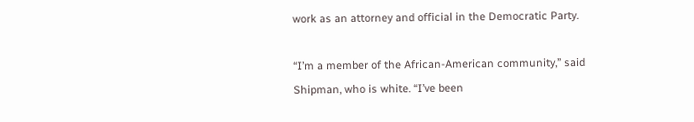work as an attorney and official in the Democratic Party.

“I’m a member of the African-American community,” said Shipman, who is white. “I’ve been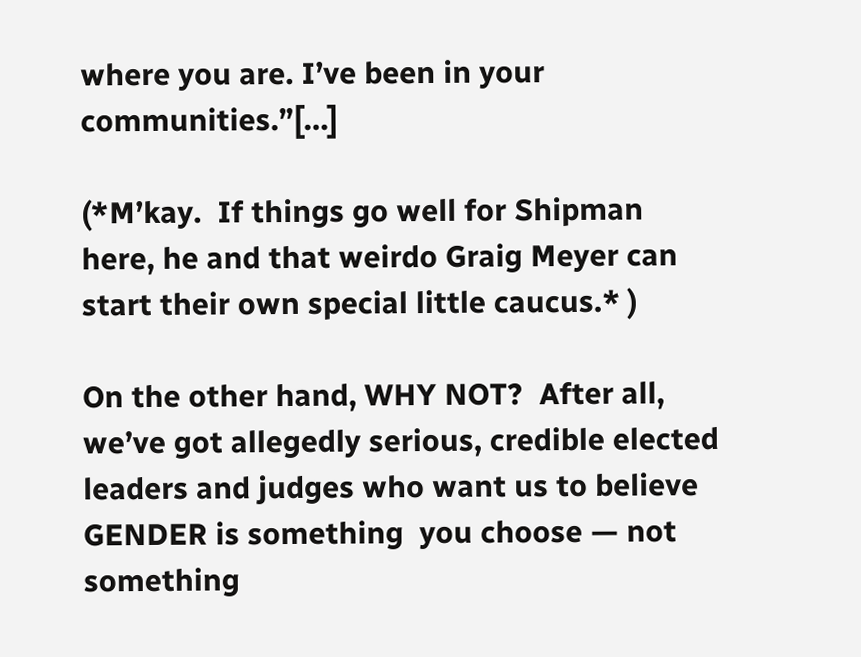where you are. I’ve been in your communities.”[…]

(*M’kay.  If things go well for Shipman here, he and that weirdo Graig Meyer can start their own special little caucus.* )

On the other hand, WHY NOT?  After all, we’ve got allegedly serious, credible elected leaders and judges who want us to believe GENDER is something  you choose — not something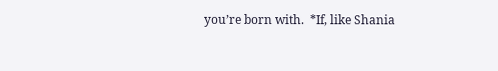you’re born with.  *If, like Shania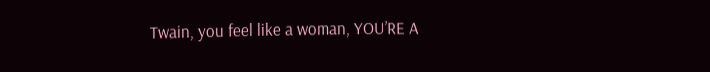Twain, you feel like a woman, YOU’RE A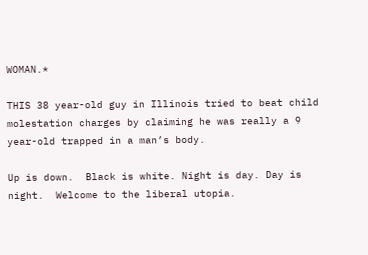WOMAN.*

THIS 38 year-old guy in Illinois tried to beat child molestation charges by claiming he was really a 9 year-old trapped in a man’s body.

Up is down.  Black is white. Night is day. Day is night.  Welcome to the liberal utopia.